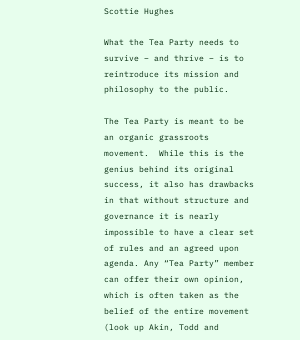Scottie Hughes

What the Tea Party needs to survive – and thrive – is to reintroduce its mission and philosophy to the public.

The Tea Party is meant to be an organic grassroots movement.  While this is the genius behind its original success, it also has drawbacks in that without structure and governance it is nearly impossible to have a clear set of rules and an agreed upon agenda. Any “Tea Party” member can offer their own opinion, which is often taken as the belief of the entire movement (look up Akin, Todd and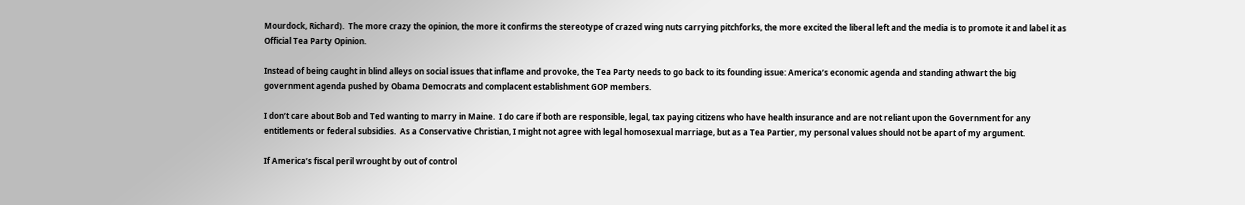Mourdock, Richard).  The more crazy the opinion, the more it confirms the stereotype of crazed wing nuts carrying pitchforks, the more excited the liberal left and the media is to promote it and label it as Official Tea Party Opinion.

Instead of being caught in blind alleys on social issues that inflame and provoke, the Tea Party needs to go back to its founding issue: America’s economic agenda and standing athwart the big government agenda pushed by Obama Democrats and complacent establishment GOP members.

I don’t care about Bob and Ted wanting to marry in Maine.  I do care if both are responsible, legal, tax paying citizens who have health insurance and are not reliant upon the Government for any entitlements or federal subsidies.  As a Conservative Christian, I might not agree with legal homosexual marriage, but as a Tea Partier, my personal values should not be apart of my argument.

If America’s fiscal peril wrought by out of control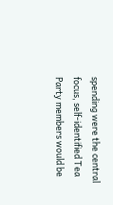spending were the central focus, self-identified Tea Party members would be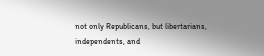not only Republicans, but libertarians, independents, and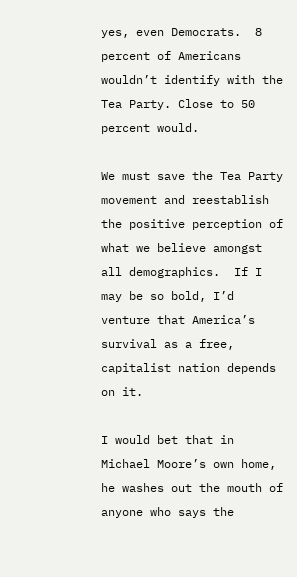yes, even Democrats.  8 percent of Americans wouldn’t identify with the Tea Party. Close to 50 percent would.

We must save the Tea Party movement and reestablish the positive perception of what we believe amongst all demographics.  If I may be so bold, I’d venture that America’s survival as a free, capitalist nation depends on it.

I would bet that in Michael Moore’s own home, he washes out the mouth of anyone who says the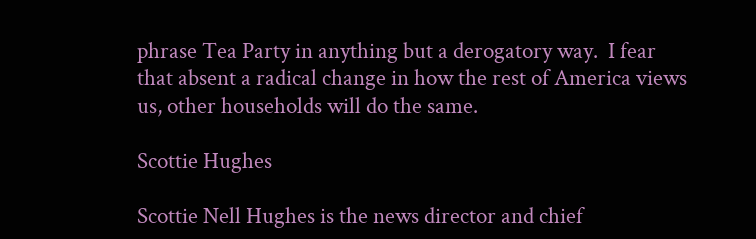phrase Tea Party in anything but a derogatory way.  I fear that absent a radical change in how the rest of America views us, other households will do the same.

Scottie Hughes

Scottie Nell Hughes is the news director and chief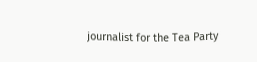journalist for the Tea Party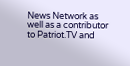News Network as well as a contributor to Patriot.TV and